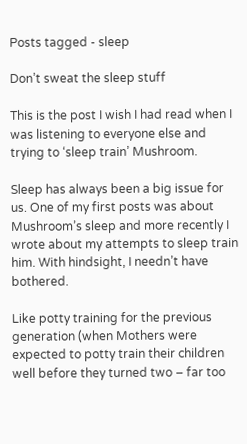Posts tagged - sleep

Don’t sweat the sleep stuff

This is the post I wish I had read when I was listening to everyone else and trying to ‘sleep train’ Mushroom.

Sleep has always been a big issue for us. One of my first posts was about Mushroom’s sleep and more recently I wrote about my attempts to sleep train him. With hindsight, I needn’t have bothered.

Like potty training for the previous generation (when Mothers were expected to potty train their children well before they turned two – far too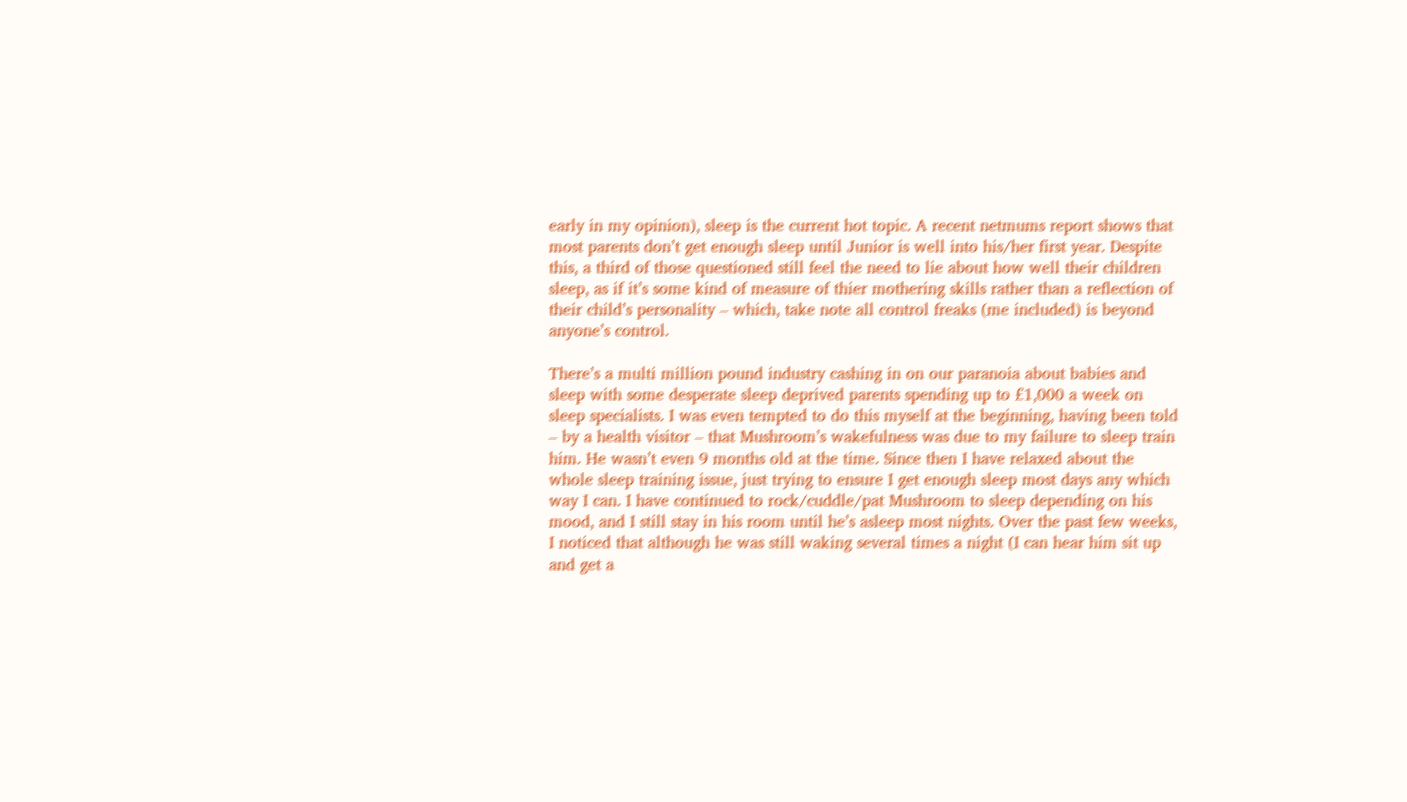early in my opinion), sleep is the current hot topic. A recent netmums report shows that most parents don’t get enough sleep until Junior is well into his/her first year. Despite this, a third of those questioned still feel the need to lie about how well their children sleep, as if it’s some kind of measure of thier mothering skills rather than a reflection of their child’s personality – which, take note all control freaks (me included) is beyond anyone’s control.

There’s a multi million pound industry cashing in on our paranoia about babies and sleep with some desperate sleep deprived parents spending up to £1,000 a week on sleep specialists. I was even tempted to do this myself at the beginning, having been told – by a health visitor – that Mushroom’s wakefulness was due to my failure to sleep train him. He wasn’t even 9 months old at the time. Since then I have relaxed about the whole sleep training issue, just trying to ensure I get enough sleep most days any which way I can. I have continued to rock/cuddle/pat Mushroom to sleep depending on his mood, and I still stay in his room until he’s asleep most nights. Over the past few weeks, I noticed that although he was still waking several times a night (I can hear him sit up and get a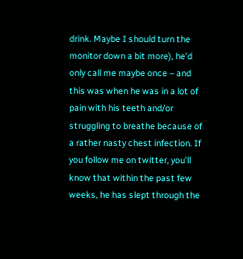drink. Maybe I should turn the monitor down a bit more), he’d only call me maybe once – and this was when he was in a lot of pain with his teeth and/or struggling to breathe because of a rather nasty chest infection. If you follow me on twitter, you’ll know that within the past few weeks, he has slept through the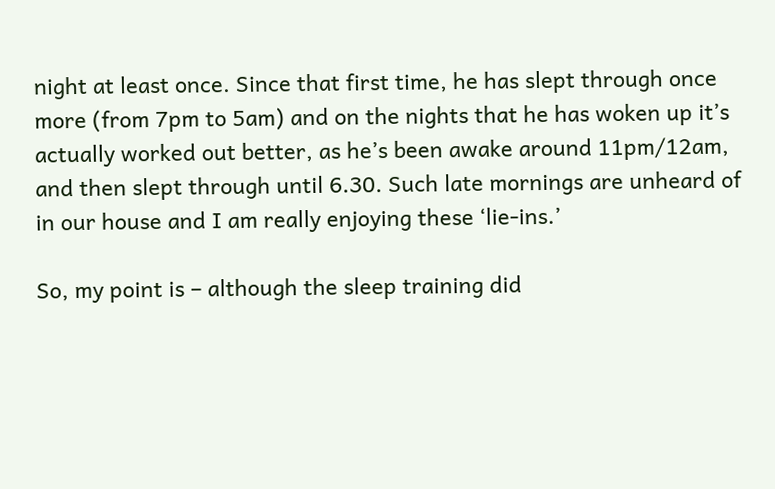night at least once. Since that first time, he has slept through once more (from 7pm to 5am) and on the nights that he has woken up it’s actually worked out better, as he’s been awake around 11pm/12am, and then slept through until 6.30. Such late mornings are unheard of in our house and I am really enjoying these ‘lie-ins.’

So, my point is – although the sleep training did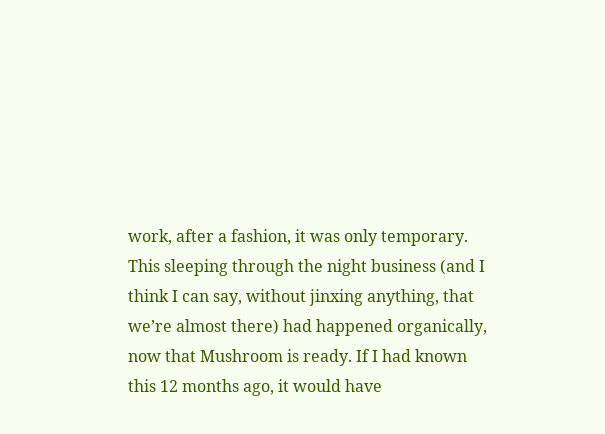work, after a fashion, it was only temporary. This sleeping through the night business (and I think I can say, without jinxing anything, that we’re almost there) had happened organically, now that Mushroom is ready. If I had known this 12 months ago, it would have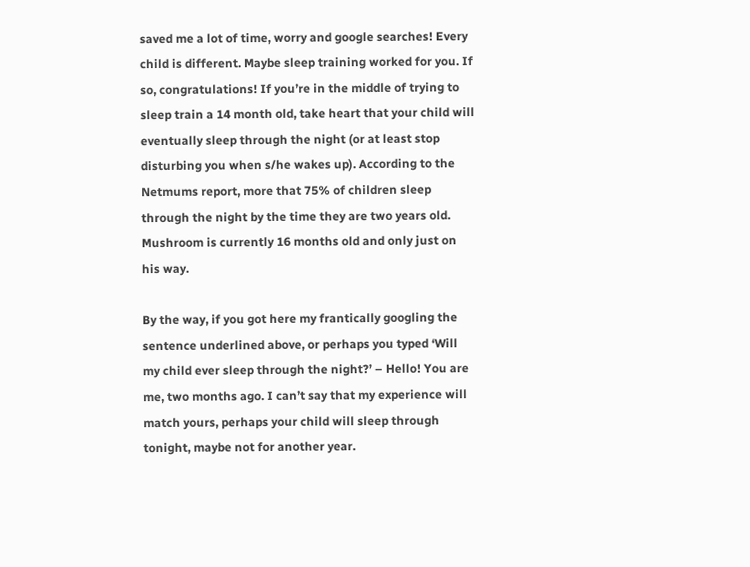saved me a lot of time, worry and google searches! Every child is different. Maybe sleep training worked for you. If so, congratulations! If you’re in the middle of trying to sleep train a 14 month old, take heart that your child will eventually sleep through the night (or at least stop disturbing you when s/he wakes up). According to the Netmums report, more that 75% of children sleep through the night by the time they are two years old. Mushroom is currently 16 months old and only just on his way.

By the way, if you got here my frantically googling the sentence underlined above, or perhaps you typed ‘Will my child ever sleep through the night?’ – Hello! You are me, two months ago. I can’t say that my experience will match yours, perhaps your child will sleep through tonight, maybe not for another year.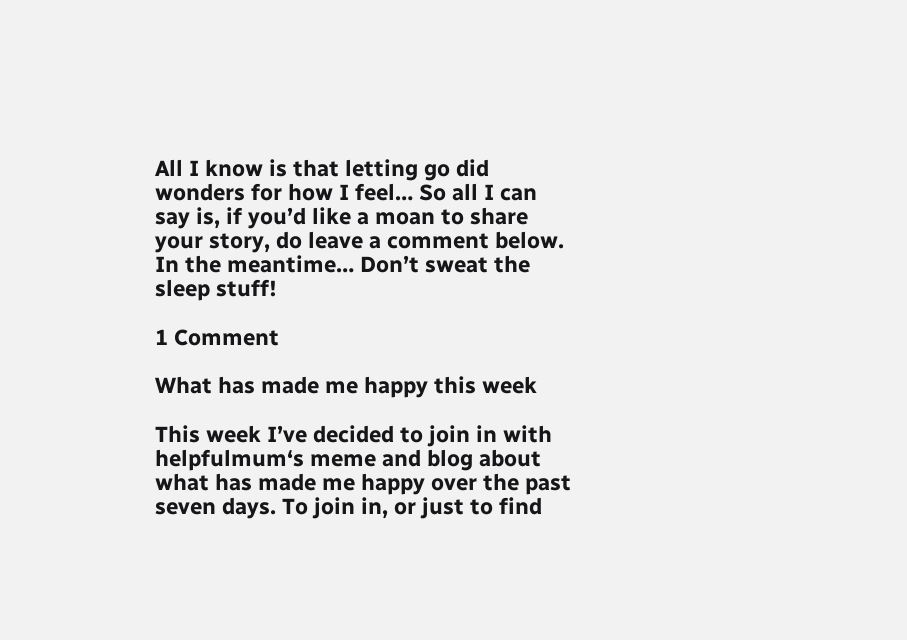All I know is that letting go did wonders for how I feel… So all I can say is, if you’d like a moan to share your story, do leave a comment below. In the meantime… Don’t sweat the sleep stuff!

1 Comment

What has made me happy this week

This week I’ve decided to join in with helpfulmum‘s meme and blog about what has made me happy over the past seven days. To join in, or just to find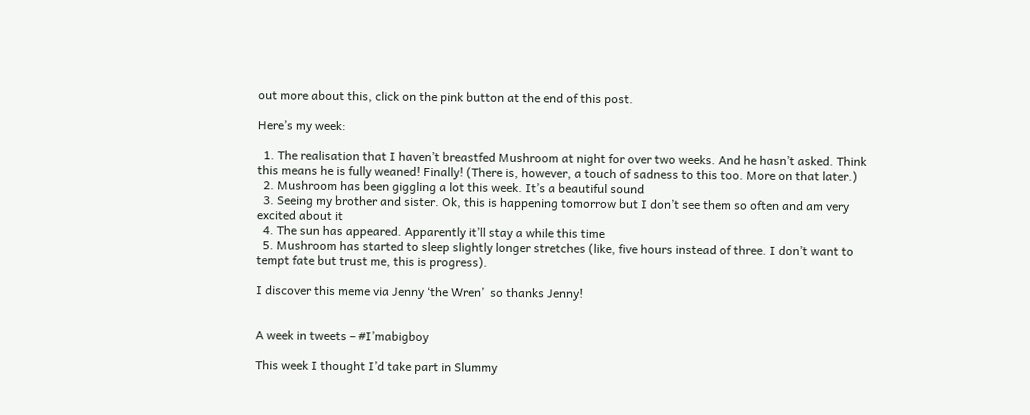out more about this, click on the pink button at the end of this post.

Here’s my week:

  1. The realisation that I haven’t breastfed Mushroom at night for over two weeks. And he hasn’t asked. Think this means he is fully weaned! Finally! (There is, however, a touch of sadness to this too. More on that later.)
  2. Mushroom has been giggling a lot this week. It’s a beautiful sound
  3. Seeing my brother and sister. Ok, this is happening tomorrow but I don’t see them so often and am very excited about it
  4. The sun has appeared. Apparently it’ll stay a while this time
  5. Mushroom has started to sleep slightly longer stretches (like, five hours instead of three. I don’t want to tempt fate but trust me, this is progress).

I discover this meme via Jenny ‘the Wren’  so thanks Jenny!


A week in tweets – #I’mabigboy

This week I thought I’d take part in Slummy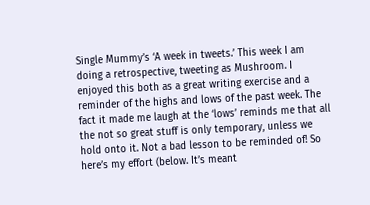Single Mummy’s ‘A week in tweets.’ This week I am doing a retrospective, tweeting as Mushroom. I enjoyed this both as a great writing exercise and a reminder of the highs and lows of the past week. The fact it made me laugh at the ‘lows’ reminds me that all the not so great stuff is only temporary, unless we hold onto it. Not a bad lesson to be reminded of! So here’s my effort (below. It’s meant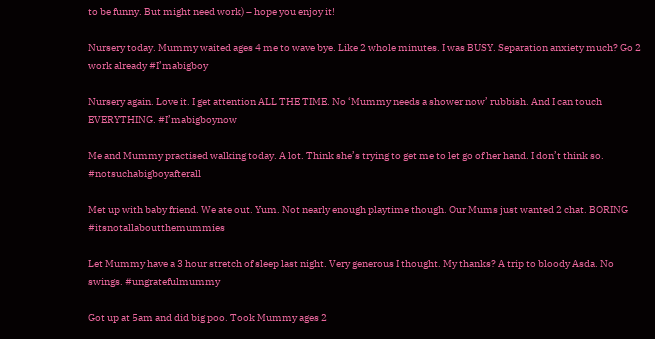to be funny. But might need work) – hope you enjoy it!

Nursery today. Mummy waited ages 4 me to wave bye. Like 2 whole minutes. I was BUSY. Separation anxiety much? Go 2 work already #I’mabigboy

Nursery again. Love it. I get attention ALL THE TIME. No ‘Mummy needs a shower now’ rubbish. And I can touch EVERYTHING. #I’mabigboynow

Me and Mummy practised walking today. A lot. Think she’s trying to get me to let go of her hand. I don’t think so. #notsuchabigboyafterall

Met up with baby friend. We ate out. Yum. Not nearly enough playtime though. Our Mums just wanted 2 chat. BORING  #itsnotallaboutthemummies

Let Mummy have a 3 hour stretch of sleep last night. Very generous I thought. My thanks? A trip to bloody Asda. No swings. #ungratefulmummy

Got up at 5am and did big poo. Took Mummy ages 2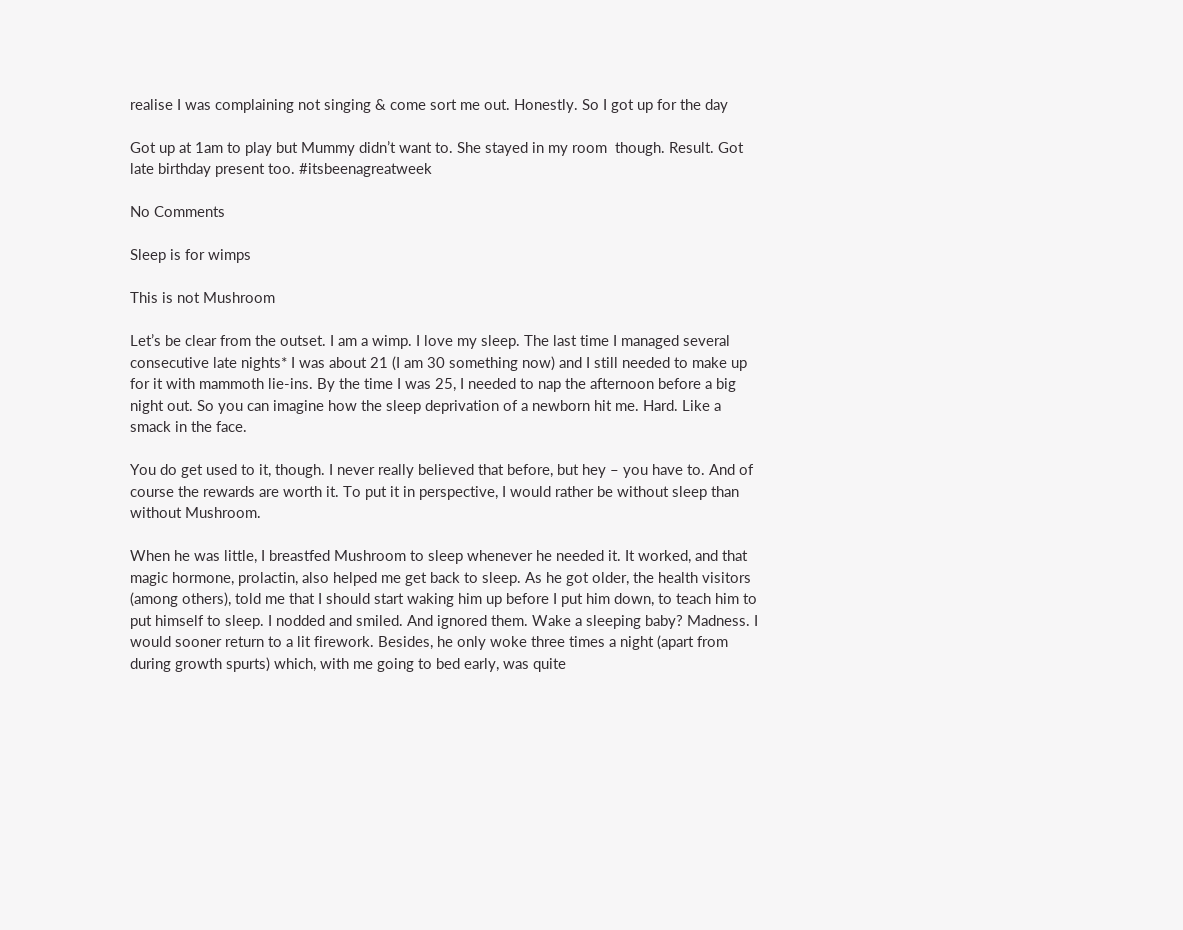realise I was complaining not singing & come sort me out. Honestly. So I got up for the day

Got up at 1am to play but Mummy didn’t want to. She stayed in my room  though. Result. Got late birthday present too. #itsbeenagreatweek

No Comments

Sleep is for wimps

This is not Mushroom

Let’s be clear from the outset. I am a wimp. I love my sleep. The last time I managed several consecutive late nights* I was about 21 (I am 30 something now) and I still needed to make up for it with mammoth lie-ins. By the time I was 25, I needed to nap the afternoon before a big night out. So you can imagine how the sleep deprivation of a newborn hit me. Hard. Like a smack in the face.

You do get used to it, though. I never really believed that before, but hey – you have to. And of course the rewards are worth it. To put it in perspective, I would rather be without sleep than without Mushroom.

When he was little, I breastfed Mushroom to sleep whenever he needed it. It worked, and that magic hormone, prolactin, also helped me get back to sleep. As he got older, the health visitors (among others), told me that I should start waking him up before I put him down, to teach him to put himself to sleep. I nodded and smiled. And ignored them. Wake a sleeping baby? Madness. I would sooner return to a lit firework. Besides, he only woke three times a night (apart from during growth spurts) which, with me going to bed early, was quite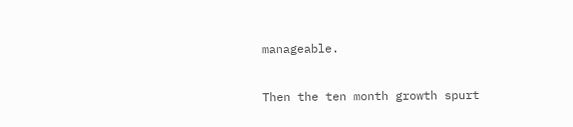manageable.

Then the ten month growth spurt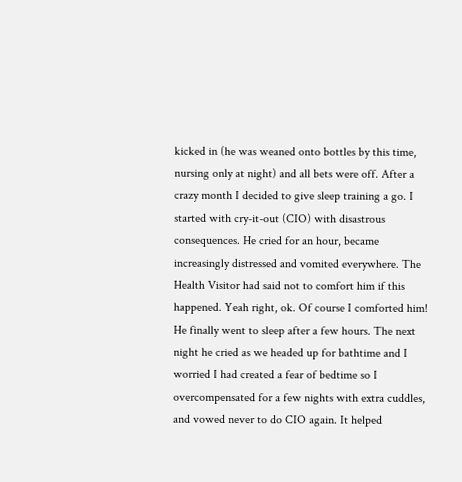kicked in (he was weaned onto bottles by this time, nursing only at night) and all bets were off. After a crazy month I decided to give sleep training a go. I started with cry-it-out (CIO) with disastrous consequences. He cried for an hour, became increasingly distressed and vomited everywhere. The Health Visitor had said not to comfort him if this happened. Yeah right, ok. Of course I comforted him! He finally went to sleep after a few hours. The next night he cried as we headed up for bathtime and I worried I had created a fear of bedtime so I overcompensated for a few nights with extra cuddles, and vowed never to do CIO again. It helped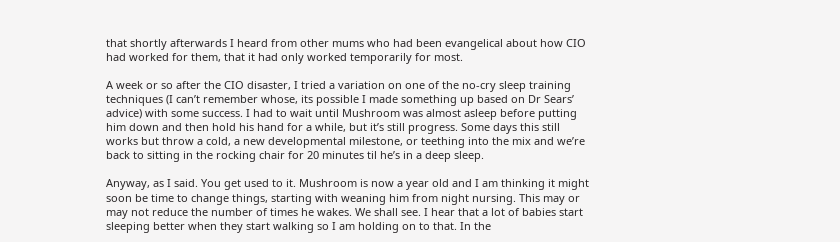that shortly afterwards I heard from other mums who had been evangelical about how CIO had worked for them, that it had only worked temporarily for most.

A week or so after the CIO disaster, I tried a variation on one of the no-cry sleep training techniques (I can’t remember whose, its possible I made something up based on Dr Sears’ advice) with some success. I had to wait until Mushroom was almost asleep before putting him down and then hold his hand for a while, but it’s still progress. Some days this still works but throw a cold, a new developmental milestone, or teething into the mix and we’re back to sitting in the rocking chair for 20 minutes til he’s in a deep sleep.

Anyway, as I said. You get used to it. Mushroom is now a year old and I am thinking it might soon be time to change things, starting with weaning him from night nursing. This may or may not reduce the number of times he wakes. We shall see. I hear that a lot of babies start sleeping better when they start walking so I am holding on to that. In the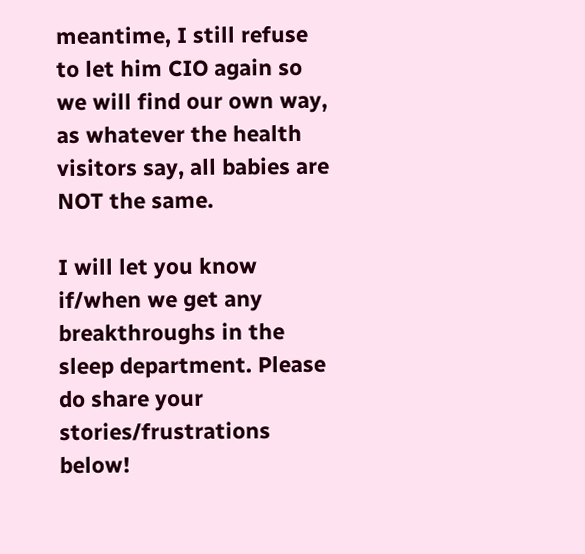meantime, I still refuse to let him CIO again so we will find our own way, as whatever the health visitors say, all babies are NOT the same.

I will let you know if/when we get any breakthroughs in the sleep department. Please do share your stories/frustrations below!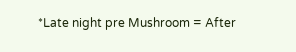*Late night pre Mushroom = After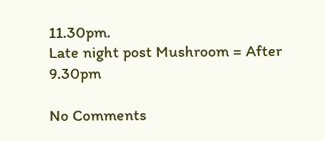11.30pm.
Late night post Mushroom = After 9.30pm

No Comments